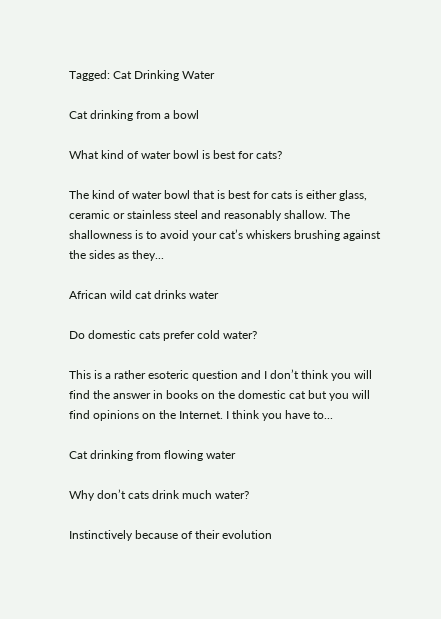Tagged: Cat Drinking Water

Cat drinking from a bowl

What kind of water bowl is best for cats?

The kind of water bowl that is best for cats is either glass, ceramic or stainless steel and reasonably shallow. The shallowness is to avoid your cat’s whiskers brushing against the sides as they...

African wild cat drinks water

Do domestic cats prefer cold water?

This is a rather esoteric question and I don’t think you will find the answer in books on the domestic cat but you will find opinions on the Internet. I think you have to...

Cat drinking from flowing water

Why don’t cats drink much water?

Instinctively because of their evolution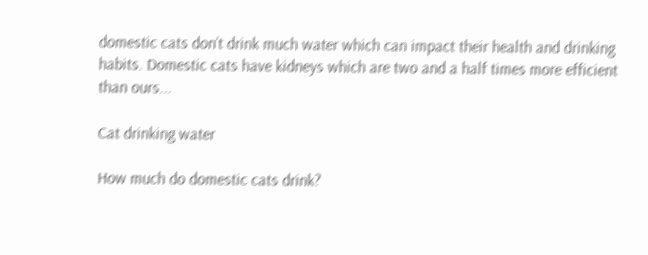domestic cats don’t drink much water which can impact their health and drinking habits. Domestic cats have kidneys which are two and a half times more efficient than ours...

Cat drinking water

How much do domestic cats drink?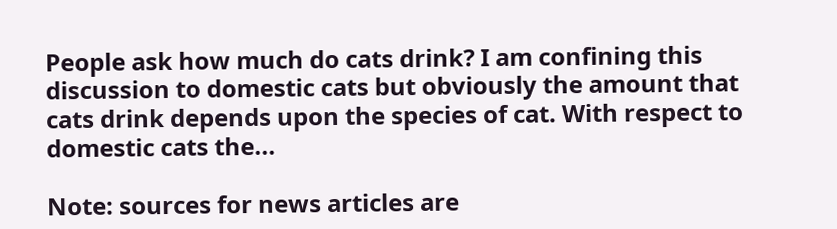People ask how much do cats drink? I am confining this discussion to domestic cats but obviously the amount that cats drink depends upon the species of cat. With respect to domestic cats the...

Note: sources for news articles are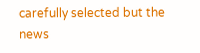carefully selected but the news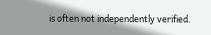is often not independently verified.